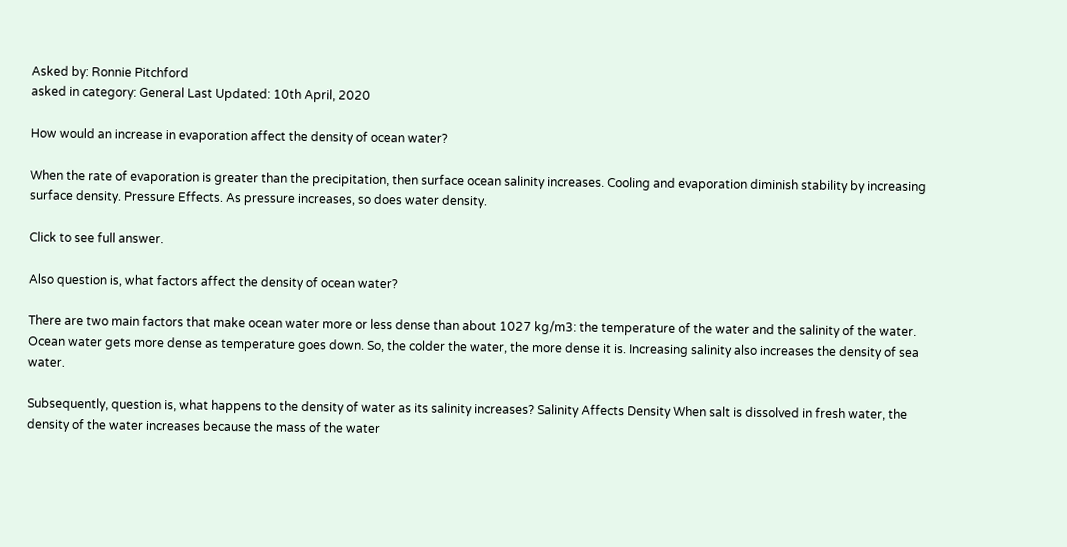Asked by: Ronnie Pitchford
asked in category: General Last Updated: 10th April, 2020

How would an increase in evaporation affect the density of ocean water?

When the rate of evaporation is greater than the precipitation, then surface ocean salinity increases. Cooling and evaporation diminish stability by increasing surface density. Pressure Effects. As pressure increases, so does water density.

Click to see full answer.

Also question is, what factors affect the density of ocean water?

There are two main factors that make ocean water more or less dense than about 1027 kg/m3: the temperature of the water and the salinity of the water. Ocean water gets more dense as temperature goes down. So, the colder the water, the more dense it is. Increasing salinity also increases the density of sea water.

Subsequently, question is, what happens to the density of water as its salinity increases? Salinity Affects Density When salt is dissolved in fresh water, the density of the water increases because the mass of the water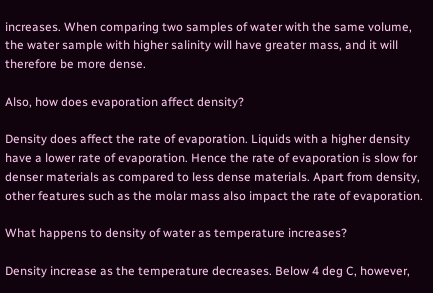increases. When comparing two samples of water with the same volume, the water sample with higher salinity will have greater mass, and it will therefore be more dense.

Also, how does evaporation affect density?

Density does affect the rate of evaporation. Liquids with a higher density have a lower rate of evaporation. Hence the rate of evaporation is slow for denser materials as compared to less dense materials. Apart from density, other features such as the molar mass also impact the rate of evaporation.

What happens to density of water as temperature increases?

Density increase as the temperature decreases. Below 4 deg C, however,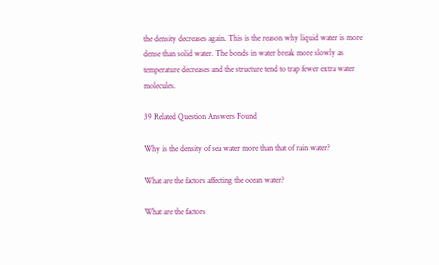the density decreases again. This is the reason why liquid water is more dense than solid water. The bonds in water break more slowly as temperature decreases and the structure tend to trap fewer extra water molecules.

39 Related Question Answers Found

Why is the density of sea water more than that of rain water?

What are the factors affecting the ocean water?

What are the factors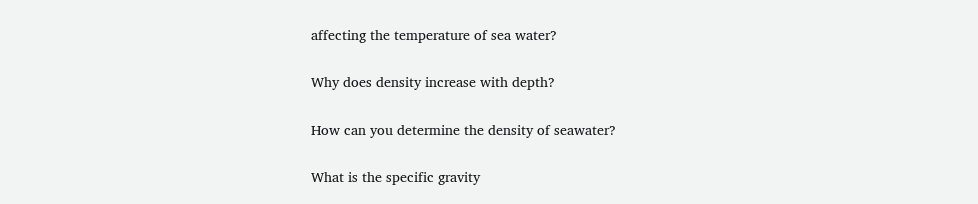affecting the temperature of sea water?

Why does density increase with depth?

How can you determine the density of seawater?

What is the specific gravity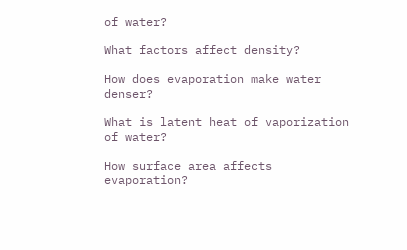of water?

What factors affect density?

How does evaporation make water denser?

What is latent heat of vaporization of water?

How surface area affects evaporation?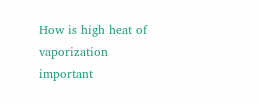How is high heat of vaporization important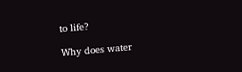to life?

Why does water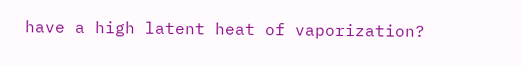have a high latent heat of vaporization?